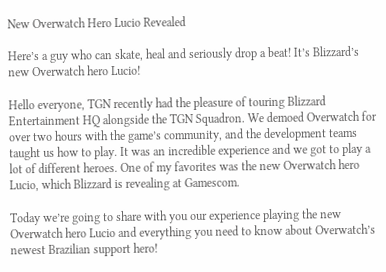New Overwatch Hero Lucio Revealed

Here’s a guy who can skate, heal and seriously drop a beat! It’s Blizzard’s new Overwatch hero Lucio!

Hello everyone, TGN recently had the pleasure of touring Blizzard Entertainment HQ alongside the TGN Squadron. We demoed Overwatch for over two hours with the game’s community, and the development teams taught us how to play. It was an incredible experience and we got to play a lot of different heroes. One of my favorites was the new Overwatch hero Lucio, which Blizzard is revealing at Gamescom.

Today we’re going to share with you our experience playing the new Overwatch hero Lucio and everything you need to know about Overwatch’s newest Brazilian support hero!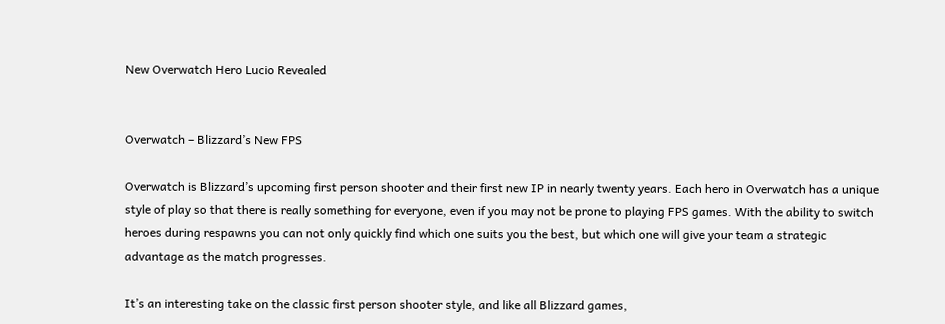New Overwatch Hero Lucio Revealed


Overwatch – Blizzard’s New FPS

Overwatch is Blizzard’s upcoming first person shooter and their first new IP in nearly twenty years. Each hero in Overwatch has a unique style of play so that there is really something for everyone, even if you may not be prone to playing FPS games. With the ability to switch heroes during respawns you can not only quickly find which one suits you the best, but which one will give your team a strategic advantage as the match progresses.

It’s an interesting take on the classic first person shooter style, and like all Blizzard games,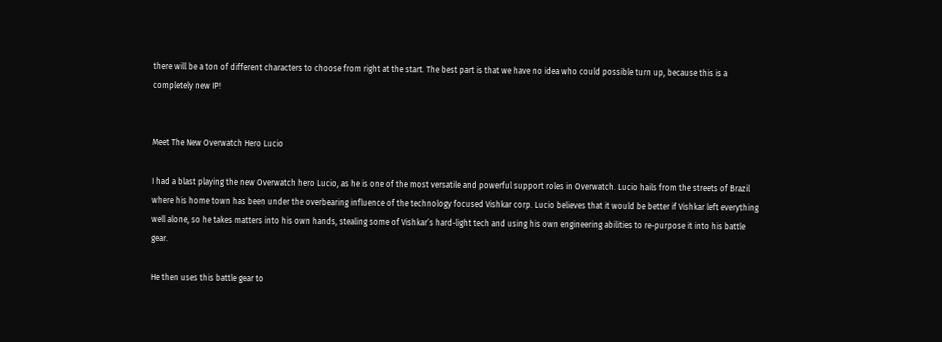there will be a ton of different characters to choose from right at the start. The best part is that we have no idea who could possible turn up, because this is a completely new IP!


Meet The New Overwatch Hero Lucio

I had a blast playing the new Overwatch hero Lucio, as he is one of the most versatile and powerful support roles in Overwatch. Lucio hails from the streets of Brazil where his home town has been under the overbearing influence of the technology focused Vishkar corp. Lucio believes that it would be better if Vishkar left everything well alone, so he takes matters into his own hands, stealing some of Vishkar’s hard-light tech and using his own engineering abilities to re-purpose it into his battle gear.

He then uses this battle gear to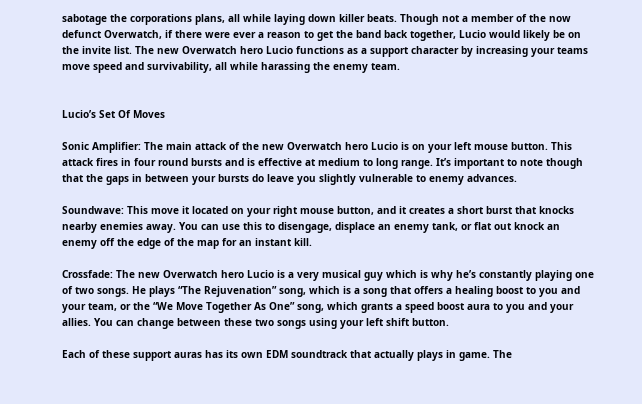sabotage the corporations plans, all while laying down killer beats. Though not a member of the now defunct Overwatch, if there were ever a reason to get the band back together, Lucio would likely be on the invite list. The new Overwatch hero Lucio functions as a support character by increasing your teams move speed and survivability, all while harassing the enemy team.


Lucio’s Set Of Moves

Sonic Amplifier: The main attack of the new Overwatch hero Lucio is on your left mouse button. This attack fires in four round bursts and is effective at medium to long range. It’s important to note though that the gaps in between your bursts do leave you slightly vulnerable to enemy advances.

Soundwave: This move it located on your right mouse button, and it creates a short burst that knocks nearby enemies away. You can use this to disengage, displace an enemy tank, or flat out knock an enemy off the edge of the map for an instant kill.

Crossfade: The new Overwatch hero Lucio is a very musical guy which is why he’s constantly playing one of two songs. He plays “The Rejuvenation” song, which is a song that offers a healing boost to you and your team, or the “We Move Together As One” song, which grants a speed boost aura to you and your allies. You can change between these two songs using your left shift button.

Each of these support auras has its own EDM soundtrack that actually plays in game. The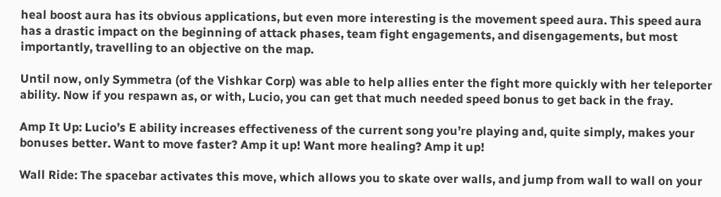heal boost aura has its obvious applications, but even more interesting is the movement speed aura. This speed aura has a drastic impact on the beginning of attack phases, team fight engagements, and disengagements, but most importantly, travelling to an objective on the map.

Until now, only Symmetra (of the Vishkar Corp) was able to help allies enter the fight more quickly with her teleporter ability. Now if you respawn as, or with, Lucio, you can get that much needed speed bonus to get back in the fray.

Amp It Up: Lucio’s E ability increases effectiveness of the current song you’re playing and, quite simply, makes your bonuses better. Want to move faster? Amp it up! Want more healing? Amp it up!

Wall Ride: The spacebar activates this move, which allows you to skate over walls, and jump from wall to wall on your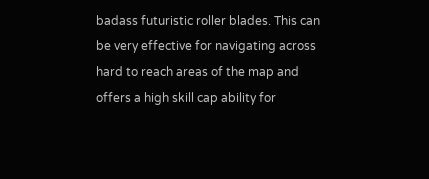badass futuristic roller blades. This can be very effective for navigating across hard to reach areas of the map and offers a high skill cap ability for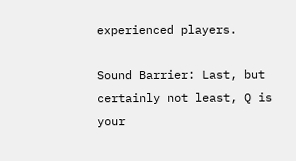experienced players.

Sound Barrier: Last, but certainly not least, Q is your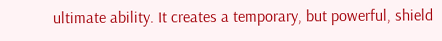ultimate ability. It creates a temporary, but powerful, shield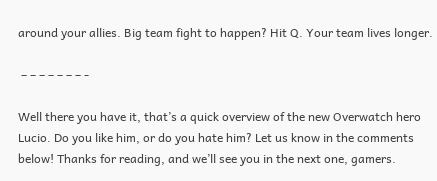around your allies. Big team fight to happen? Hit Q. Your team lives longer.

 – – – – – – – -

Well there you have it, that’s a quick overview of the new Overwatch hero Lucio. Do you like him, or do you hate him? Let us know in the comments below! Thanks for reading, and we’ll see you in the next one, gamers.